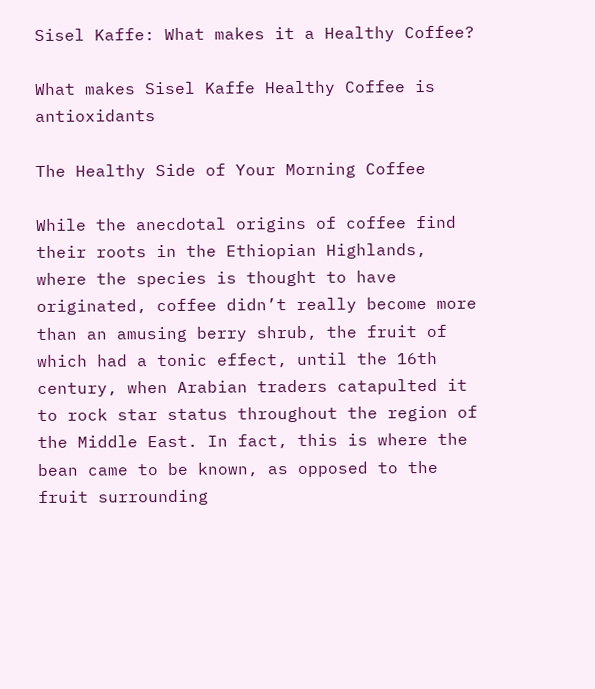Sisel Kaffe: What makes it a Healthy Coffee?

What makes Sisel Kaffe Healthy Coffee is antioxidants

The Healthy Side of Your Morning Coffee

While the anecdotal origins of coffee find their roots in the Ethiopian Highlands, where the species is thought to have originated, coffee didn’t really become more than an amusing berry shrub, the fruit of which had a tonic effect, until the 16th century, when Arabian traders catapulted it to rock star status throughout the region of the Middle East. In fact, this is where the bean came to be known, as opposed to the fruit surrounding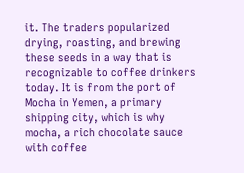it. The traders popularized drying, roasting, and brewing these seeds in a way that is recognizable to coffee drinkers today. It is from the port of Mocha in Yemen, a primary shipping city, which is why mocha, a rich chocolate sauce with coffee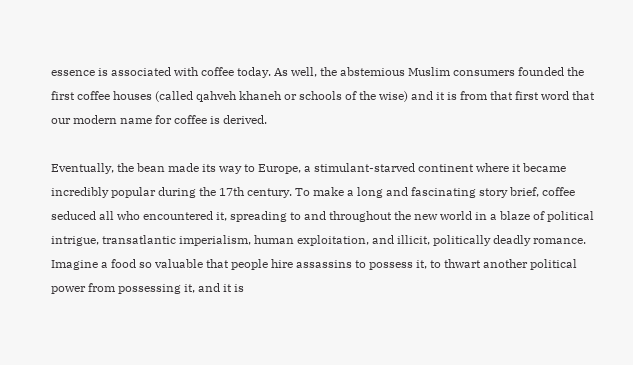essence is associated with coffee today. As well, the abstemious Muslim consumers founded the first coffee houses (called qahveh khaneh or schools of the wise) and it is from that first word that our modern name for coffee is derived.

Eventually, the bean made its way to Europe, a stimulant-starved continent where it became incredibly popular during the 17th century. To make a long and fascinating story brief, coffee seduced all who encountered it, spreading to and throughout the new world in a blaze of political intrigue, transatlantic imperialism, human exploitation, and illicit, politically deadly romance. Imagine a food so valuable that people hire assassins to possess it, to thwart another political power from possessing it, and it is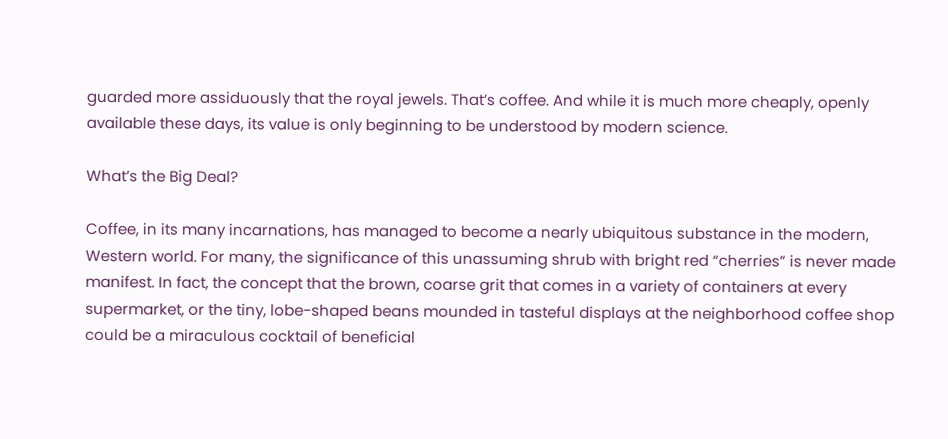guarded more assiduously that the royal jewels. That’s coffee. And while it is much more cheaply, openly available these days, its value is only beginning to be understood by modern science.

What’s the Big Deal?

Coffee, in its many incarnations, has managed to become a nearly ubiquitous substance in the modern, Western world. For many, the significance of this unassuming shrub with bright red “cherries” is never made manifest. In fact, the concept that the brown, coarse grit that comes in a variety of containers at every supermarket, or the tiny, lobe-shaped beans mounded in tasteful displays at the neighborhood coffee shop could be a miraculous cocktail of beneficial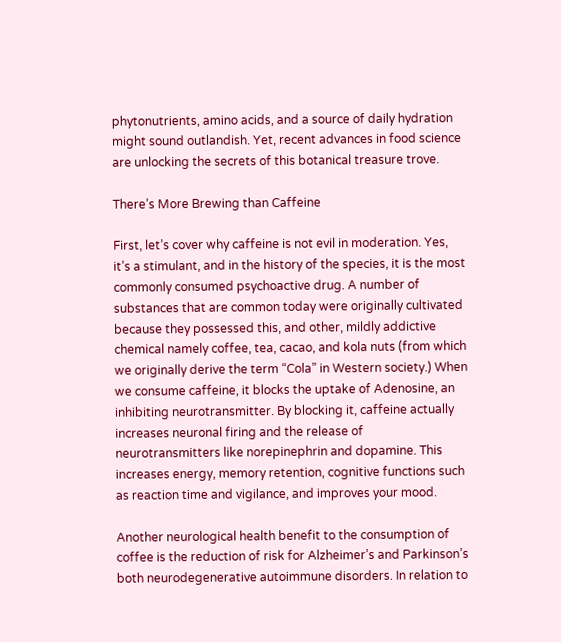phytonutrients, amino acids, and a source of daily hydration might sound outlandish. Yet, recent advances in food science are unlocking the secrets of this botanical treasure trove.

There’s More Brewing than Caffeine

First, let’s cover why caffeine is not evil in moderation. Yes, it’s a stimulant, and in the history of the species, it is the most commonly consumed psychoactive drug. A number of substances that are common today were originally cultivated because they possessed this, and other, mildly addictive chemical namely coffee, tea, cacao, and kola nuts (from which we originally derive the term “Cola” in Western society.) When we consume caffeine, it blocks the uptake of Adenosine, an inhibiting neurotransmitter. By blocking it, caffeine actually increases neuronal firing and the release of neurotransmitters like norepinephrin and dopamine. This increases energy, memory retention, cognitive functions such as reaction time and vigilance, and improves your mood.

Another neurological health benefit to the consumption of coffee is the reduction of risk for Alzheimer’s and Parkinson’s both neurodegenerative autoimmune disorders. In relation to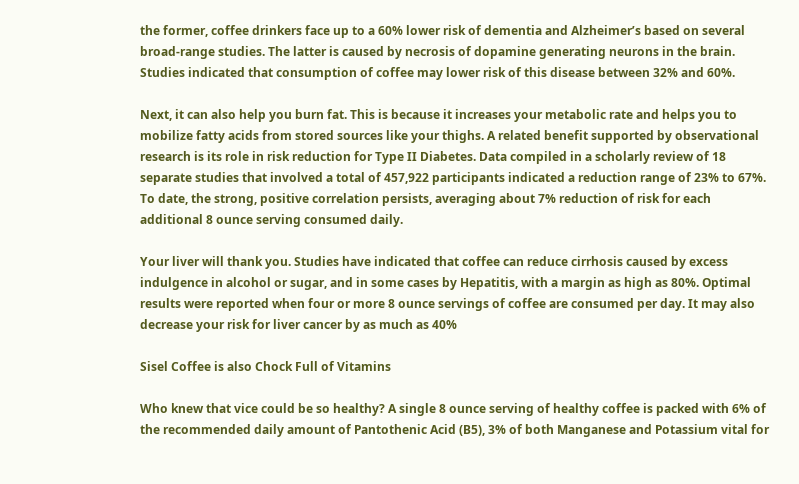the former, coffee drinkers face up to a 60% lower risk of dementia and Alzheimer’s based on several broad-range studies. The latter is caused by necrosis of dopamine generating neurons in the brain. Studies indicated that consumption of coffee may lower risk of this disease between 32% and 60%.

Next, it can also help you burn fat. This is because it increases your metabolic rate and helps you to mobilize fatty acids from stored sources like your thighs. A related benefit supported by observational research is its role in risk reduction for Type II Diabetes. Data compiled in a scholarly review of 18 separate studies that involved a total of 457,922 participants indicated a reduction range of 23% to 67%. To date, the strong, positive correlation persists, averaging about 7% reduction of risk for each additional 8 ounce serving consumed daily.

Your liver will thank you. Studies have indicated that coffee can reduce cirrhosis caused by excess indulgence in alcohol or sugar, and in some cases by Hepatitis, with a margin as high as 80%. Optimal results were reported when four or more 8 ounce servings of coffee are consumed per day. It may also decrease your risk for liver cancer by as much as 40%

Sisel Coffee is also Chock Full of Vitamins

Who knew that vice could be so healthy? A single 8 ounce serving of healthy coffee is packed with 6% of the recommended daily amount of Pantothenic Acid (B5), 3% of both Manganese and Potassium vital for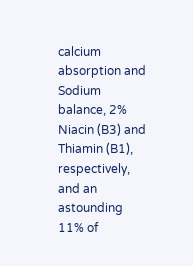calcium absorption and Sodium balance, 2% Niacin (B3) and Thiamin (B1), respectively, and an astounding 11% of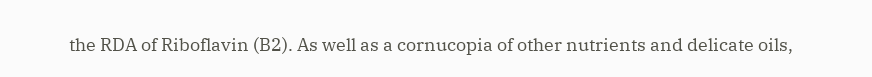the RDA of Riboflavin (B2). As well as a cornucopia of other nutrients and delicate oils,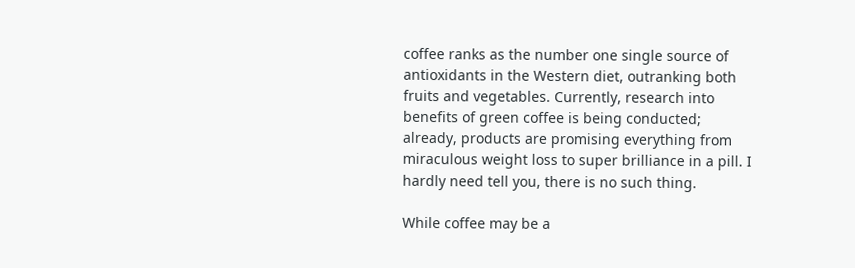coffee ranks as the number one single source of antioxidants in the Western diet, outranking both fruits and vegetables. Currently, research into benefits of green coffee is being conducted; already, products are promising everything from miraculous weight loss to super brilliance in a pill. I hardly need tell you, there is no such thing.

While coffee may be a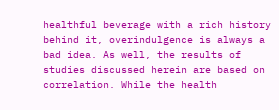healthful beverage with a rich history behind it, overindulgence is always a bad idea. As well, the results of studies discussed herein are based on correlation. While the health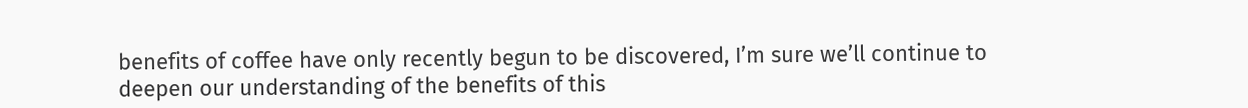benefits of coffee have only recently begun to be discovered, I’m sure we’ll continue to deepen our understanding of the benefits of this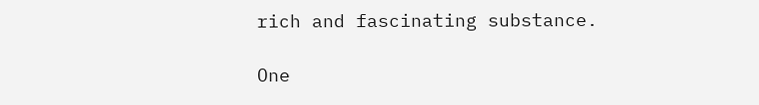rich and fascinating substance.

One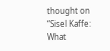thought on “Sisel Kaffe: What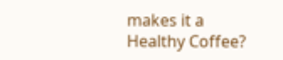makes it a Healthy Coffee?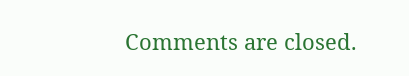Comments are closed.